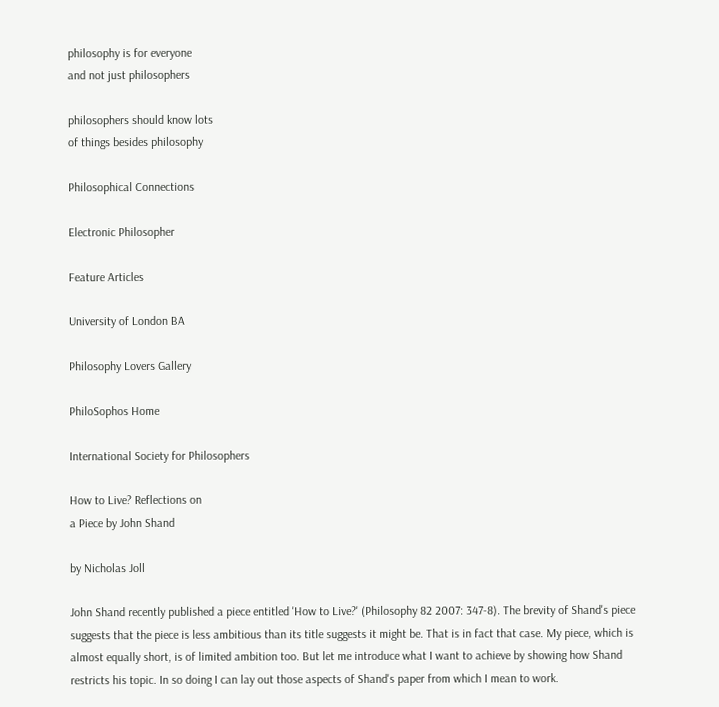philosophy is for everyone
and not just philosophers

philosophers should know lots
of things besides philosophy

Philosophical Connections

Electronic Philosopher

Feature Articles

University of London BA

Philosophy Lovers Gallery

PhiloSophos Home

International Society for Philosophers

How to Live? Reflections on
a Piece by John Shand

by Nicholas Joll

John Shand recently published a piece entitled 'How to Live?' (Philosophy 82 2007: 347-8). The brevity of Shand's piece suggests that the piece is less ambitious than its title suggests it might be. That is in fact that case. My piece, which is almost equally short, is of limited ambition too. But let me introduce what I want to achieve by showing how Shand restricts his topic. In so doing I can lay out those aspects of Shand's paper from which I mean to work.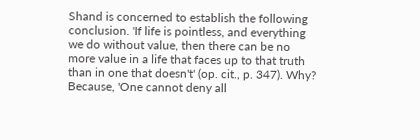Shand is concerned to establish the following conclusion. 'If life is pointless, and everything we do without value, then there can be no more value in a life that faces up to that truth than in one that doesn't' (op. cit., p. 347). Why? Because, 'One cannot deny all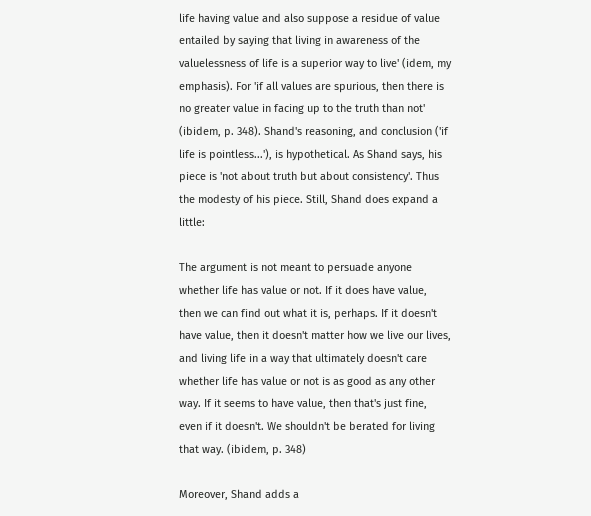life having value and also suppose a residue of value entailed by saying that living in awareness of the valuelessness of life is a superior way to live' (idem, my emphasis). For 'if all values are spurious, then there is no greater value in facing up to the truth than not' (ibidem, p. 348). Shand's reasoning, and conclusion ('if life is pointless...'), is hypothetical. As Shand says, his piece is 'not about truth but about consistency'. Thus the modesty of his piece. Still, Shand does expand a little:

The argument is not meant to persuade anyone whether life has value or not. If it does have value, then we can find out what it is, perhaps. If it doesn't have value, then it doesn't matter how we live our lives, and living life in a way that ultimately doesn't care whether life has value or not is as good as any other way. If it seems to have value, then that's just fine, even if it doesn't. We shouldn't be berated for living that way. (ibidem, p. 348)

Moreover, Shand adds a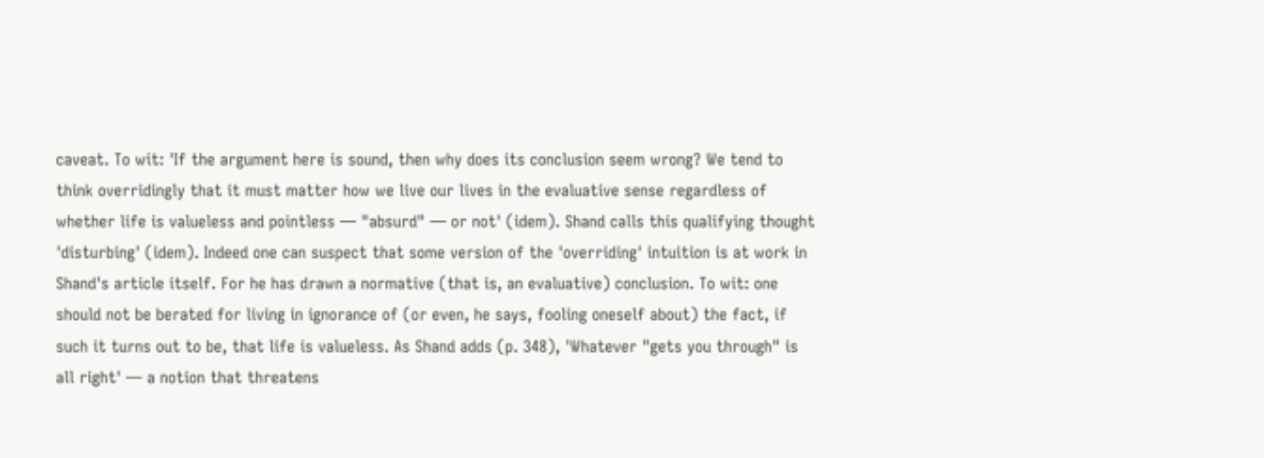caveat. To wit: 'If the argument here is sound, then why does its conclusion seem wrong? We tend to think overridingly that it must matter how we live our lives in the evaluative sense regardless of whether life is valueless and pointless — "absurd" — or not' (idem). Shand calls this qualifying thought 'disturbing' (idem). Indeed one can suspect that some version of the 'overriding' intuition is at work in Shand's article itself. For he has drawn a normative (that is, an evaluative) conclusion. To wit: one should not be berated for living in ignorance of (or even, he says, fooling oneself about) the fact, if such it turns out to be, that life is valueless. As Shand adds (p. 348), 'Whatever "gets you through" is all right' — a notion that threatens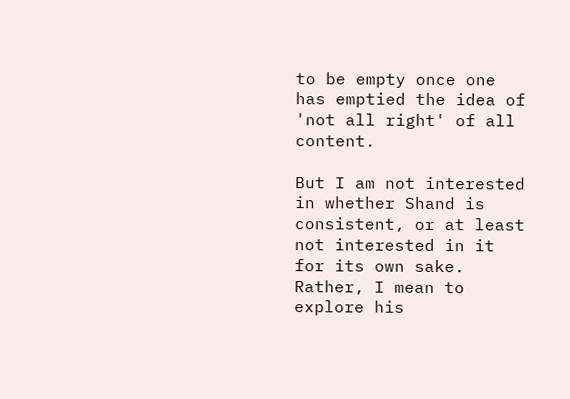to be empty once one has emptied the idea of 'not all right' of all content.

But I am not interested in whether Shand is consistent, or at least not interested in it for its own sake. Rather, I mean to explore his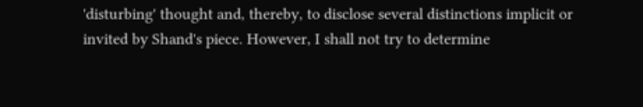'disturbing' thought and, thereby, to disclose several distinctions implicit or invited by Shand's piece. However, I shall not try to determine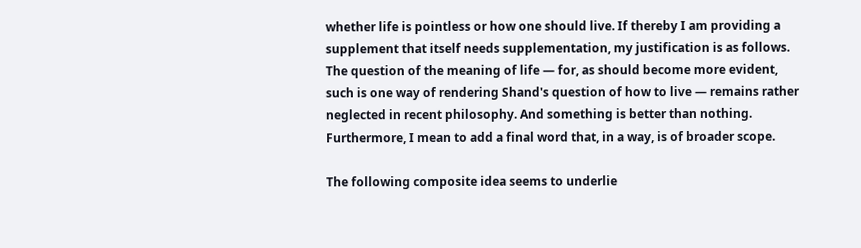whether life is pointless or how one should live. If thereby I am providing a supplement that itself needs supplementation, my justification is as follows. The question of the meaning of life — for, as should become more evident, such is one way of rendering Shand's question of how to live — remains rather neglected in recent philosophy. And something is better than nothing. Furthermore, I mean to add a final word that, in a way, is of broader scope.

The following composite idea seems to underlie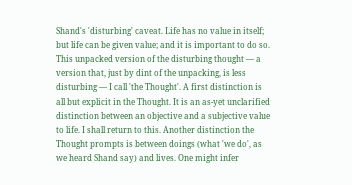Shand's 'disturbing' caveat. Life has no value in itself; but life can be given value; and it is important to do so. This unpacked version of the disturbing thought — a version that, just by dint of the unpacking, is less disturbing — I call 'the Thought'. A first distinction is all but explicit in the Thought. It is an as-yet unclarified distinction between an objective and a subjective value to life. I shall return to this. Another distinction the Thought prompts is between doings (what 'we do', as we heard Shand say) and lives. One might infer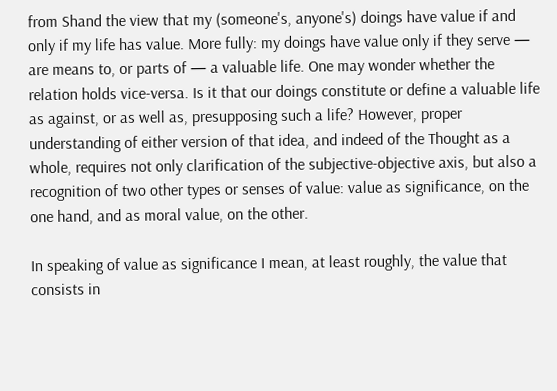from Shand the view that my (someone's, anyone's) doings have value if and only if my life has value. More fully: my doings have value only if they serve — are means to, or parts of — a valuable life. One may wonder whether the relation holds vice-versa. Is it that our doings constitute or define a valuable life as against, or as well as, presupposing such a life? However, proper understanding of either version of that idea, and indeed of the Thought as a whole, requires not only clarification of the subjective-objective axis, but also a recognition of two other types or senses of value: value as significance, on the one hand, and as moral value, on the other.

In speaking of value as significance I mean, at least roughly, the value that consists in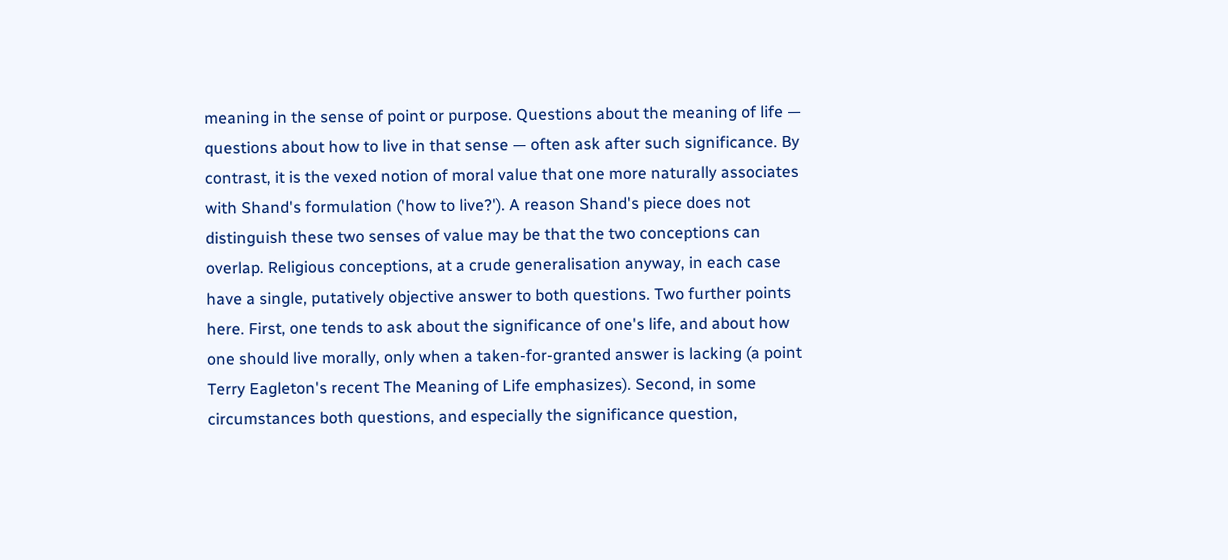meaning in the sense of point or purpose. Questions about the meaning of life — questions about how to live in that sense — often ask after such significance. By contrast, it is the vexed notion of moral value that one more naturally associates with Shand's formulation ('how to live?'). A reason Shand's piece does not distinguish these two senses of value may be that the two conceptions can overlap. Religious conceptions, at a crude generalisation anyway, in each case have a single, putatively objective answer to both questions. Two further points here. First, one tends to ask about the significance of one's life, and about how one should live morally, only when a taken-for-granted answer is lacking (a point Terry Eagleton's recent The Meaning of Life emphasizes). Second, in some circumstances both questions, and especially the significance question,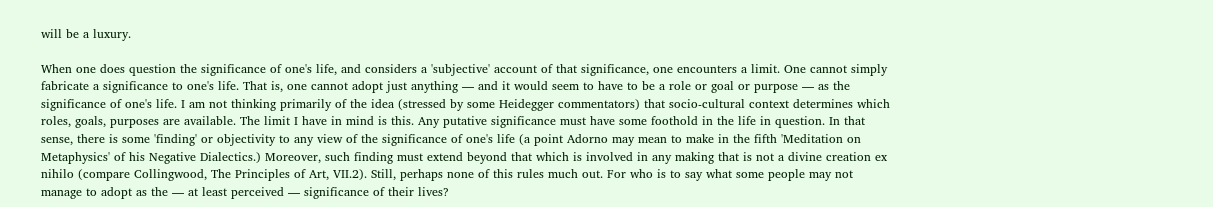will be a luxury.

When one does question the significance of one's life, and considers a 'subjective' account of that significance, one encounters a limit. One cannot simply fabricate a significance to one's life. That is, one cannot adopt just anything — and it would seem to have to be a role or goal or purpose — as the significance of one's life. I am not thinking primarily of the idea (stressed by some Heidegger commentators) that socio-cultural context determines which roles, goals, purposes are available. The limit I have in mind is this. Any putative significance must have some foothold in the life in question. In that sense, there is some 'finding' or objectivity to any view of the significance of one's life (a point Adorno may mean to make in the fifth 'Meditation on Metaphysics' of his Negative Dialectics.) Moreover, such finding must extend beyond that which is involved in any making that is not a divine creation ex nihilo (compare Collingwood, The Principles of Art, VII.2). Still, perhaps none of this rules much out. For who is to say what some people may not manage to adopt as the — at least perceived — significance of their lives?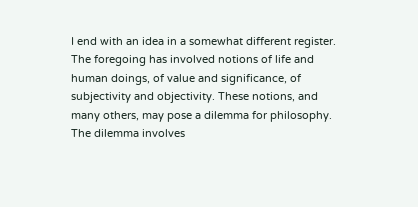I end with an idea in a somewhat different register. The foregoing has involved notions of life and human doings, of value and significance, of subjectivity and objectivity. These notions, and many others, may pose a dilemma for philosophy. The dilemma involves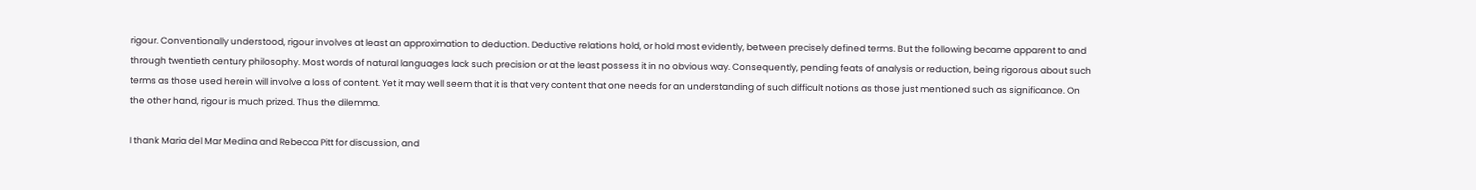rigour. Conventionally understood, rigour involves at least an approximation to deduction. Deductive relations hold, or hold most evidently, between precisely defined terms. But the following became apparent to and through twentieth century philosophy. Most words of natural languages lack such precision or at the least possess it in no obvious way. Consequently, pending feats of analysis or reduction, being rigorous about such terms as those used herein will involve a loss of content. Yet it may well seem that it is that very content that one needs for an understanding of such difficult notions as those just mentioned such as significance. On the other hand, rigour is much prized. Thus the dilemma.

I thank Maria del Mar Medina and Rebecca Pitt for discussion, and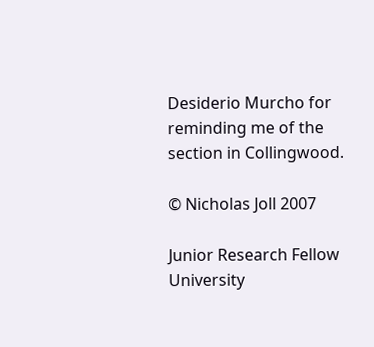Desiderio Murcho for reminding me of the section in Collingwood.

© Nicholas Joll 2007

Junior Research Fellow
University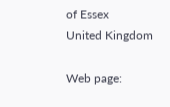of Essex
United Kingdom

Web page: